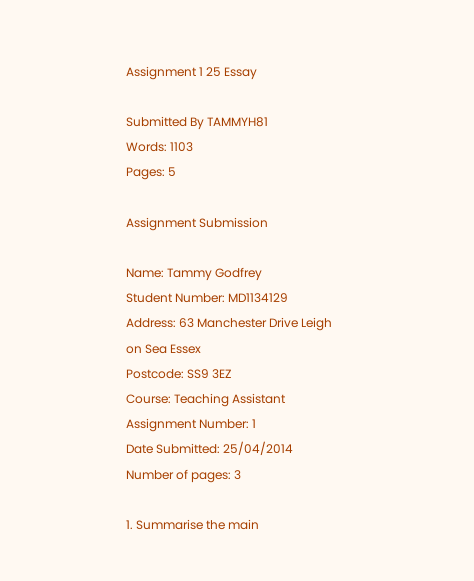Assignment 1 25 Essay

Submitted By TAMMYH81
Words: 1103
Pages: 5

Assignment Submission

Name: Tammy Godfrey
Student Number: MD1134129
Address: 63 Manchester Drive Leigh on Sea Essex
Postcode: SS9 3EZ
Course: Teaching Assistant
Assignment Number: 1
Date Submitted: 25/04/2014
Number of pages: 3

1. Summarise the main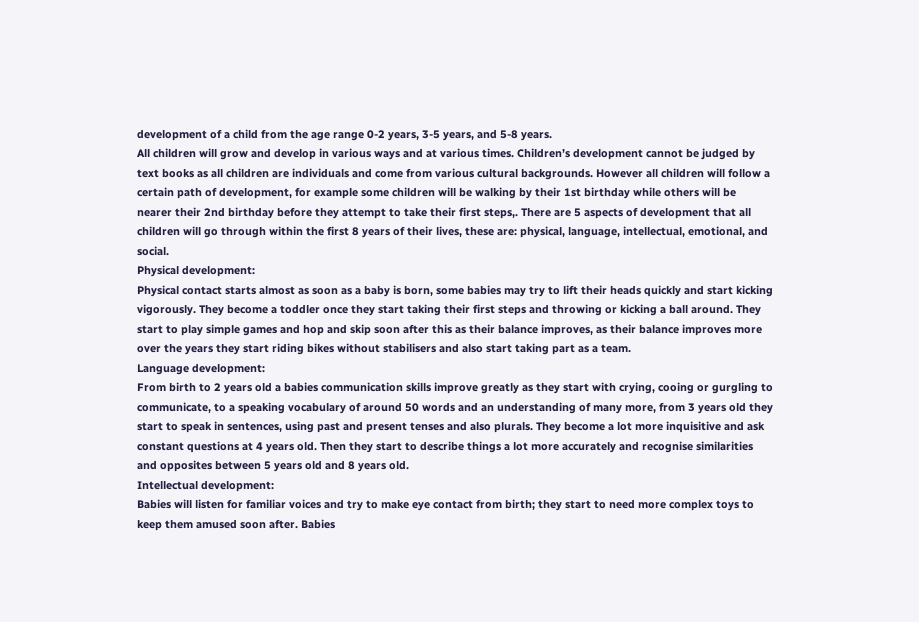development of a child from the age range 0-2 years, 3-5 years, and 5-8 years.
All children will grow and develop in various ways and at various times. Children’s development cannot be judged by text books as all children are individuals and come from various cultural backgrounds. However all children will follow a certain path of development, for example some children will be walking by their 1st birthday while others will be nearer their 2nd birthday before they attempt to take their first steps,. There are 5 aspects of development that all children will go through within the first 8 years of their lives, these are: physical, language, intellectual, emotional, and social.
Physical development:
Physical contact starts almost as soon as a baby is born, some babies may try to lift their heads quickly and start kicking vigorously. They become a toddler once they start taking their first steps and throwing or kicking a ball around. They start to play simple games and hop and skip soon after this as their balance improves, as their balance improves more over the years they start riding bikes without stabilisers and also start taking part as a team.
Language development:
From birth to 2 years old a babies communication skills improve greatly as they start with crying, cooing or gurgling to communicate, to a speaking vocabulary of around 50 words and an understanding of many more, from 3 years old they start to speak in sentences, using past and present tenses and also plurals. They become a lot more inquisitive and ask constant questions at 4 years old. Then they start to describe things a lot more accurately and recognise similarities and opposites between 5 years old and 8 years old.
Intellectual development:
Babies will listen for familiar voices and try to make eye contact from birth; they start to need more complex toys to keep them amused soon after. Babies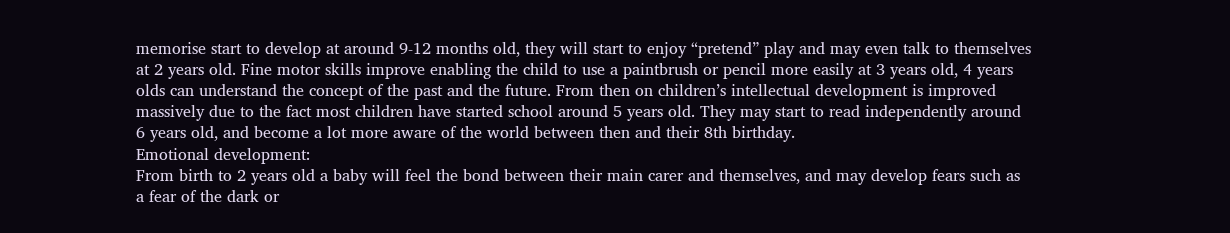memorise start to develop at around 9-12 months old, they will start to enjoy “pretend” play and may even talk to themselves at 2 years old. Fine motor skills improve enabling the child to use a paintbrush or pencil more easily at 3 years old, 4 years olds can understand the concept of the past and the future. From then on children’s intellectual development is improved massively due to the fact most children have started school around 5 years old. They may start to read independently around 6 years old, and become a lot more aware of the world between then and their 8th birthday.
Emotional development:
From birth to 2 years old a baby will feel the bond between their main carer and themselves, and may develop fears such as a fear of the dark or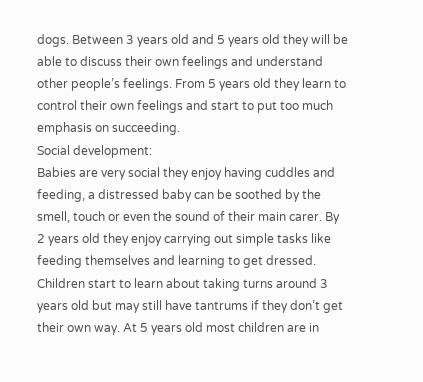dogs. Between 3 years old and 5 years old they will be able to discuss their own feelings and understand other people’s feelings. From 5 years old they learn to control their own feelings and start to put too much emphasis on succeeding.
Social development:
Babies are very social they enjoy having cuddles and feeding, a distressed baby can be soothed by the smell, touch or even the sound of their main carer. By 2 years old they enjoy carrying out simple tasks like feeding themselves and learning to get dressed. Children start to learn about taking turns around 3 years old but may still have tantrums if they don’t get their own way. At 5 years old most children are in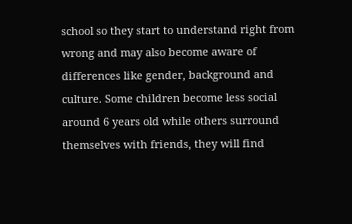school so they start to understand right from wrong and may also become aware of differences like gender, background and culture. Some children become less social around 6 years old while others surround themselves with friends, they will find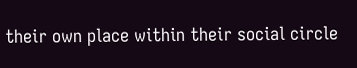their own place within their social circle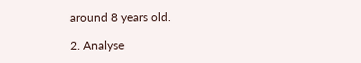around 8 years old.

2. Analyse